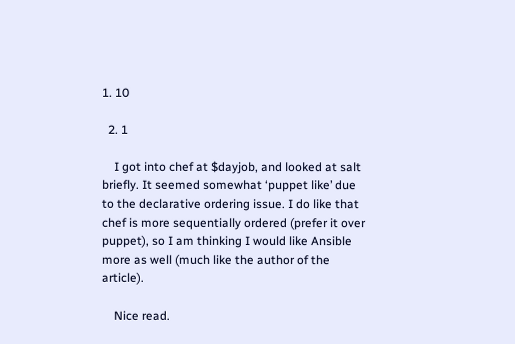1. 10

  2. 1

    I got into chef at $dayjob, and looked at salt briefly. It seemed somewhat ‘puppet like’ due to the declarative ordering issue. I do like that chef is more sequentially ordered (prefer it over puppet), so I am thinking I would like Ansible more as well (much like the author of the article).

    Nice read.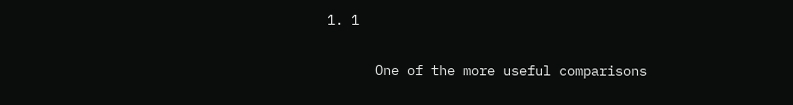1. 1

      One of the more useful comparisons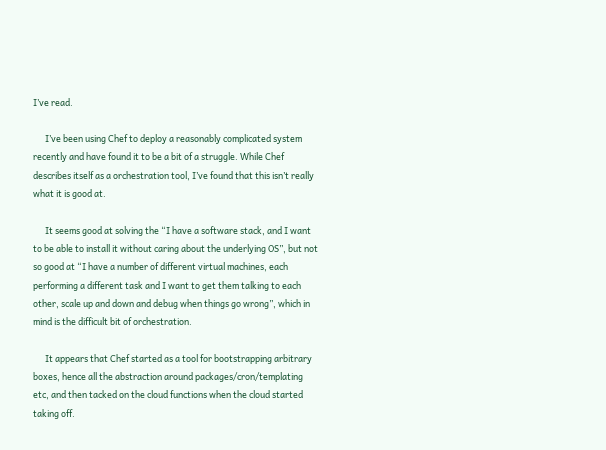I’ve read.

      I’ve been using Chef to deploy a reasonably complicated system recently and have found it to be a bit of a struggle. While Chef describes itself as a orchestration tool, I’ve found that this isn’t really what it is good at.

      It seems good at solving the “I have a software stack, and I want to be able to install it without caring about the underlying OS”, but not so good at “I have a number of different virtual machines, each performing a different task and I want to get them talking to each other, scale up and down and debug when things go wrong”, which in mind is the difficult bit of orchestration.

      It appears that Chef started as a tool for bootstrapping arbitrary boxes, hence all the abstraction around packages/cron/templating etc, and then tacked on the cloud functions when the cloud started taking off.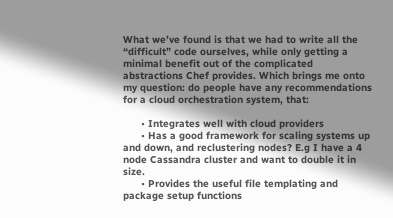What we’ve found is that we had to write all the “difficult” code ourselves, while only getting a minimal benefit out of the complicated abstractions Chef provides. Which brings me onto my question: do people have any recommendations for a cloud orchestration system, that:

      • Integrates well with cloud providers
      • Has a good framework for scaling systems up and down, and reclustering nodes? E.g I have a 4 node Cassandra cluster and want to double it in size.
      • Provides the useful file templating and package setup functions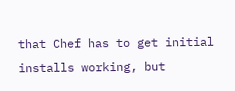that Chef has to get initial installs working, but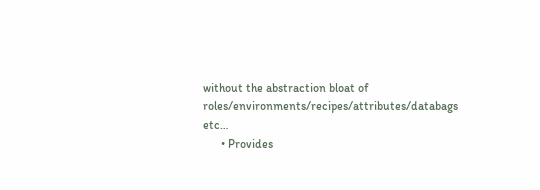without the abstraction bloat of roles/environments/recipes/attributes/databags etc…
      • Provides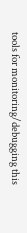tools for monitoring/debugging this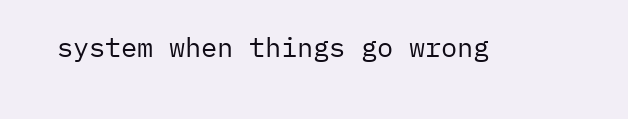system when things go wrong